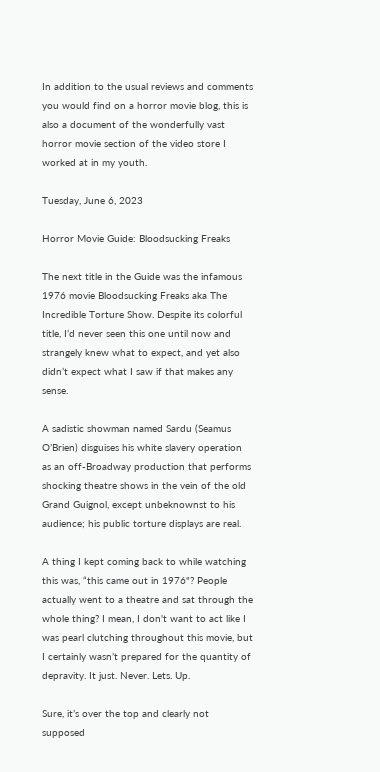In addition to the usual reviews and comments you would find on a horror movie blog, this is also a document of the wonderfully vast horror movie section of the video store I worked at in my youth.

Tuesday, June 6, 2023

Horror Movie Guide: Bloodsucking Freaks

The next title in the Guide was the infamous 1976 movie Bloodsucking Freaks aka The Incredible Torture Show. Despite its colorful title, I’d never seen this one until now and strangely knew what to expect, and yet also didn’t expect what I saw if that makes any sense.

A sadistic showman named Sardu (Seamus O’Brien) disguises his white slavery operation as an off-Broadway production that performs shocking theatre shows in the vein of the old Grand Guignol, except unbeknownst to his audience; his public torture displays are real.

A thing I kept coming back to while watching this was, “this came out in 1976"? People actually went to a theatre and sat through the whole thing? I mean, I don't want to act like I was pearl clutching throughout this movie, but I certainly wasn’t prepared for the quantity of depravity. It just. Never. Lets. Up.

Sure, it’s over the top and clearly not supposed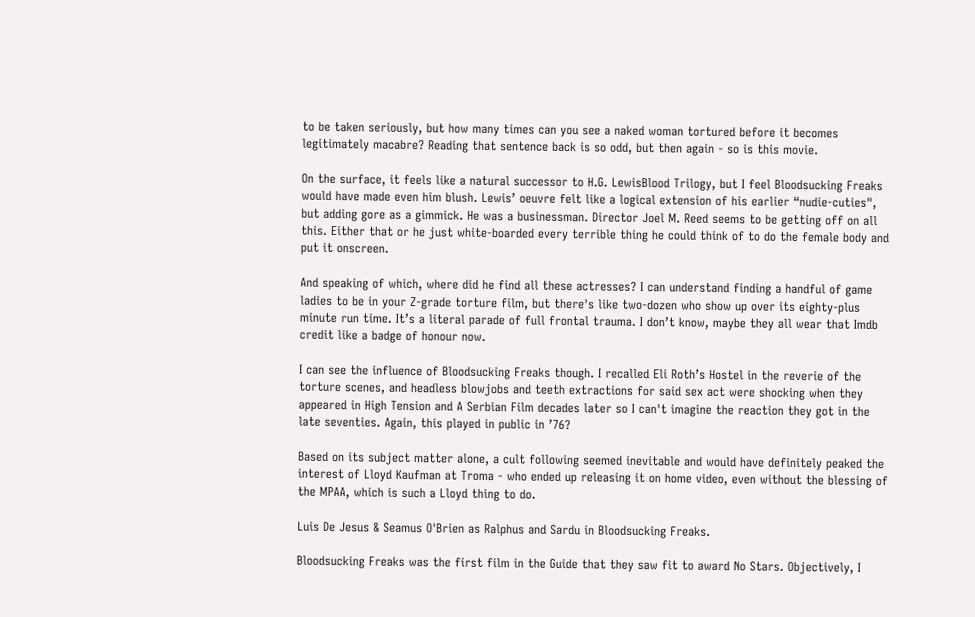to be taken seriously, but how many times can you see a naked woman tortured before it becomes legitimately macabre? Reading that sentence back is so odd, but then again - so is this movie.

On the surface, it feels like a natural successor to H.G. LewisBlood Trilogy, but I feel Bloodsucking Freaks would have made even him blush. Lewis’ oeuvre felt like a logical extension of his earlier “nudie-cuties", but adding gore as a gimmick. He was a businessman. Director Joel M. Reed seems to be getting off on all this. Either that or he just white-boarded every terrible thing he could think of to do the female body and put it onscreen.

And speaking of which, where did he find all these actresses? I can understand finding a handful of game ladies to be in your Z-grade torture film, but there's like two-dozen who show up over its eighty-plus minute run time. It’s a literal parade of full frontal trauma. I don’t know, maybe they all wear that Imdb credit like a badge of honour now.

I can see the influence of Bloodsucking Freaks though. I recalled Eli Roth’s Hostel in the reverie of the torture scenes, and headless blowjobs and teeth extractions for said sex act were shocking when they appeared in High Tension and A Serbian Film decades later so I can't imagine the reaction they got in the late seventies. Again, this played in public in ’76?

Based on its subject matter alone, a cult following seemed inevitable and would have definitely peaked the interest of Lloyd Kaufman at Troma - who ended up releasing it on home video, even without the blessing of the MPAA, which is such a Lloyd thing to do.

Luis De Jesus & Seamus O'Brien as Ralphus and Sardu in Bloodsucking Freaks.

Bloodsucking Freaks was the first film in the Guide that they saw fit to award No Stars. Objectively, I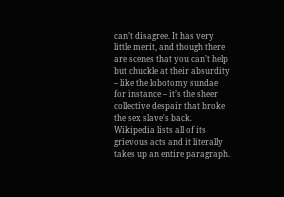can’t disagree. It has very little merit, and though there are scenes that you can’t help but chuckle at their absurdity – like the lobotomy sundae for instance – it’s the sheer collective despair that broke the sex slave's back. Wikipedia lists all of its grievous acts and it literally takes up an entire paragraph.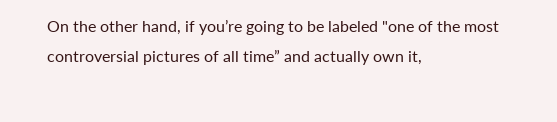On the other hand, if you’re going to be labeled "one of the most controversial pictures of all time” and actually own it,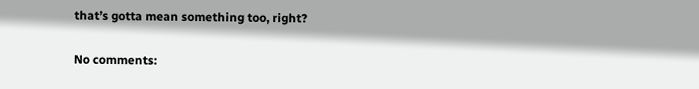that’s gotta mean something too, right?

No comments: